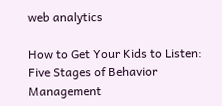web analytics

How to Get Your Kids to Listen: Five Stages of Behavior Management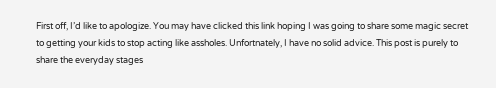First off, I’d like to apologize. You may have clicked this link hoping I was going to share some magic secret to getting your kids to stop acting like assholes. Unfortnately, I have no solid advice. This post is purely to share the everyday stages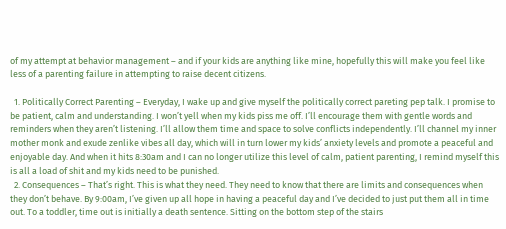of my attempt at behavior management – and if your kids are anything like mine, hopefully this will make you feel like less of a parenting failure in attempting to raise decent citizens.

  1. Politically Correct Parenting – Everyday, I wake up and give myself the politically correct pareting pep talk. I promise to be patient, calm and understanding. I won’t yell when my kids piss me off. I’ll encourage them with gentle words and reminders when they aren’t listening. I’ll allow them time and space to solve conflicts independently. I’ll channel my inner mother monk and exude zenlike vibes all day, which will in turn lower my kids’ anxiety levels and promote a peaceful and enjoyable day. And when it hits 8:30am and I can no longer utilize this level of calm, patient parenting, I remind myself this is all a load of shit and my kids need to be punished.
  2. Consequences – That’s right. This is what they need. They need to know that there are limits and consequences when they don’t behave. By 9:00am, I’ve given up all hope in having a peaceful day and I’ve decided to just put them all in time out. To a toddler, time out is initially a death sentence. Sitting on the bottom step of the stairs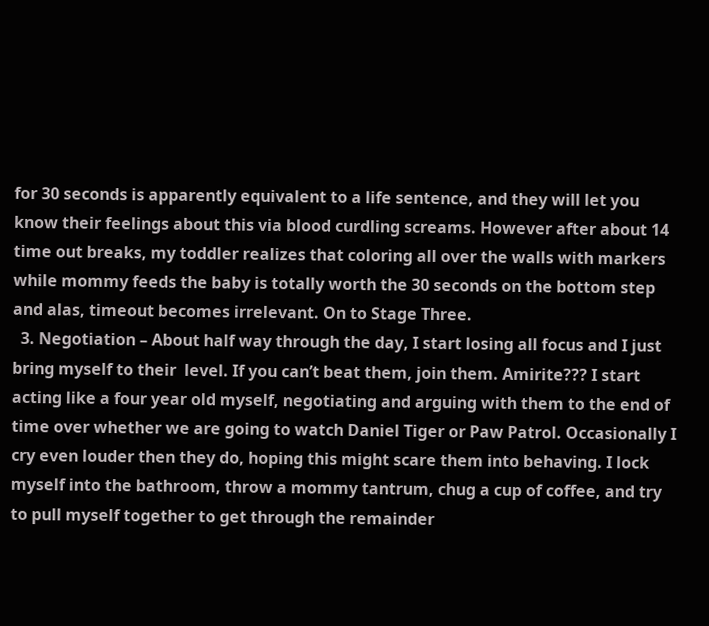for 30 seconds is apparently equivalent to a life sentence, and they will let you know their feelings about this via blood curdling screams. However after about 14 time out breaks, my toddler realizes that coloring all over the walls with markers while mommy feeds the baby is totally worth the 30 seconds on the bottom step and alas, timeout becomes irrelevant. On to Stage Three.
  3. Negotiation – About half way through the day, I start losing all focus and I just bring myself to their  level. If you can’t beat them, join them. Amirite??? I start acting like a four year old myself, negotiating and arguing with them to the end of time over whether we are going to watch Daniel Tiger or Paw Patrol. Occasionally I cry even louder then they do, hoping this might scare them into behaving. I lock myself into the bathroom, throw a mommy tantrum, chug a cup of coffee, and try to pull myself together to get through the remainder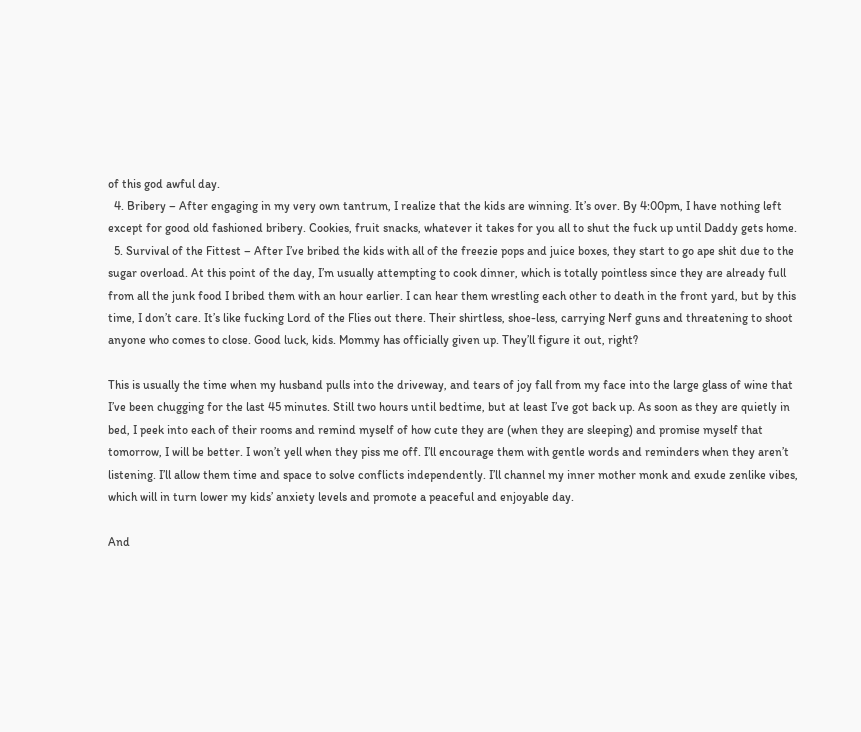of this god awful day.
  4. Bribery – After engaging in my very own tantrum, I realize that the kids are winning. It’s over. By 4:00pm, I have nothing left except for good old fashioned bribery. Cookies, fruit snacks, whatever it takes for you all to shut the fuck up until Daddy gets home.
  5. Survival of the Fittest – After I’ve bribed the kids with all of the freezie pops and juice boxes, they start to go ape shit due to the sugar overload. At this point of the day, I’m usually attempting to cook dinner, which is totally pointless since they are already full from all the junk food I bribed them with an hour earlier. I can hear them wrestling each other to death in the front yard, but by this time, I don’t care. It’s like fucking Lord of the Flies out there. Their shirtless, shoe-less, carrying Nerf guns and threatening to shoot anyone who comes to close. Good luck, kids. Mommy has officially given up. They’ll figure it out, right?

This is usually the time when my husband pulls into the driveway, and tears of joy fall from my face into the large glass of wine that I’ve been chugging for the last 45 minutes. Still two hours until bedtime, but at least I’ve got back up. As soon as they are quietly in bed, I peek into each of their rooms and remind myself of how cute they are (when they are sleeping) and promise myself that tomorrow, I will be better. I won’t yell when they piss me off. I’ll encourage them with gentle words and reminders when they aren’t listening. I’ll allow them time and space to solve conflicts independently. I’ll channel my inner mother monk and exude zenlike vibes, which will in turn lower my kids’ anxiety levels and promote a peaceful and enjoyable day.

And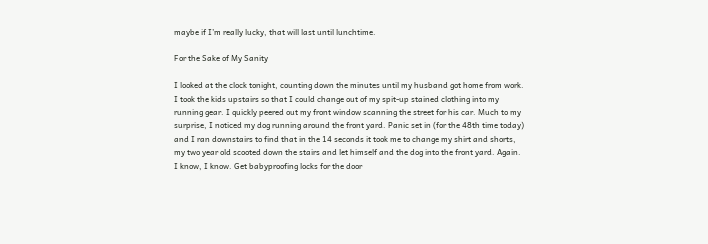maybe if I’m really lucky, that will last until lunchtime.

For the Sake of My Sanity

I looked at the clock tonight, counting down the minutes until my husband got home from work. I took the kids upstairs so that I could change out of my spit-up stained clothing into my running gear. I quickly peered out my front window scanning the street for his car. Much to my surprise, I noticed my dog running around the front yard. Panic set in (for the 48th time today) and I ran downstairs to find that in the 14 seconds it took me to change my shirt and shorts, my two year old scooted down the stairs and let himself and the dog into the front yard. Again. I know, I know. Get babyproofing locks for the door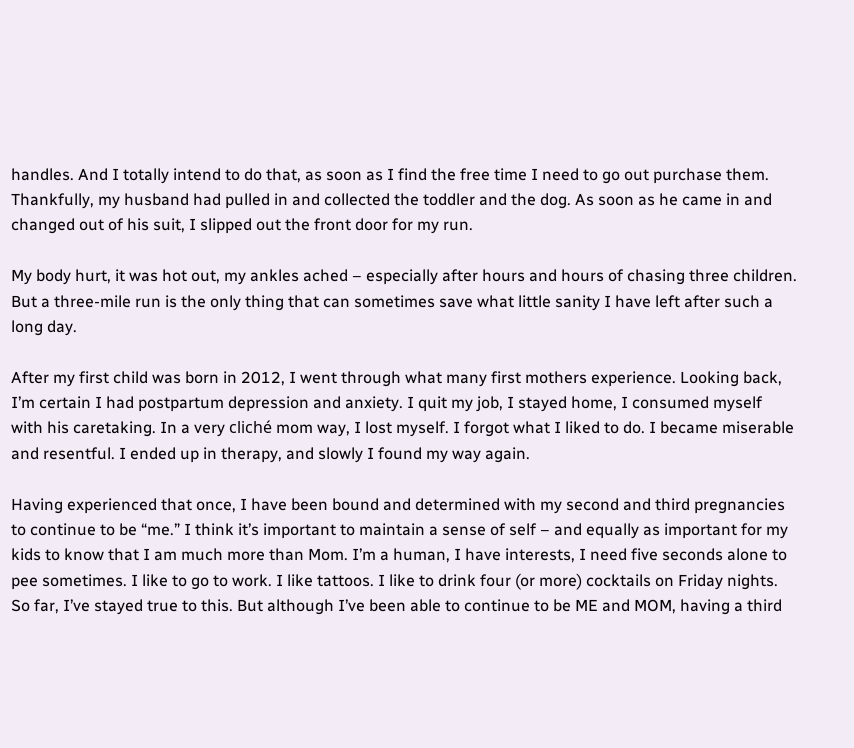handles. And I totally intend to do that, as soon as I find the free time I need to go out purchase them. Thankfully, my husband had pulled in and collected the toddler and the dog. As soon as he came in and changed out of his suit, I slipped out the front door for my run.

My body hurt, it was hot out, my ankles ached – especially after hours and hours of chasing three children. But a three-mile run is the only thing that can sometimes save what little sanity I have left after such a long day.

After my first child was born in 2012, I went through what many first mothers experience. Looking back, I’m certain I had postpartum depression and anxiety. I quit my job, I stayed home, I consumed myself with his caretaking. In a very cliché mom way, I lost myself. I forgot what I liked to do. I became miserable and resentful. I ended up in therapy, and slowly I found my way again.

Having experienced that once, I have been bound and determined with my second and third pregnancies to continue to be “me.” I think it’s important to maintain a sense of self – and equally as important for my kids to know that I am much more than Mom. I’m a human, I have interests, I need five seconds alone to pee sometimes. I like to go to work. I like tattoos. I like to drink four (or more) cocktails on Friday nights. So far, I’ve stayed true to this. But although I’ve been able to continue to be ME and MOM, having a third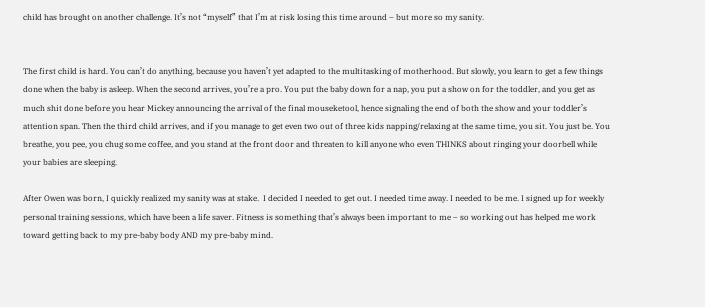child has brought on another challenge. It’s not “myself” that I’m at risk losing this time around – but more so my sanity.


The first child is hard. You can’t do anything, because you haven’t yet adapted to the multitasking of motherhood. But slowly, you learn to get a few things done when the baby is asleep. When the second arrives, you’re a pro. You put the baby down for a nap, you put a show on for the toddler, and you get as much shit done before you hear Mickey announcing the arrival of the final mouseketool, hence signaling the end of both the show and your toddler’s attention span. Then the third child arrives, and if you manage to get even two out of three kids napping/relaxing at the same time, you sit. You just be. You breathe, you pee, you chug some coffee, and you stand at the front door and threaten to kill anyone who even THINKS about ringing your doorbell while your babies are sleeping.

After Owen was born, I quickly realized my sanity was at stake.  I decided I needed to get out. I needed time away. I needed to be me. I signed up for weekly personal training sessions, which have been a life saver. Fitness is something that’s always been important to me – so working out has helped me work toward getting back to my pre-baby body AND my pre-baby mind.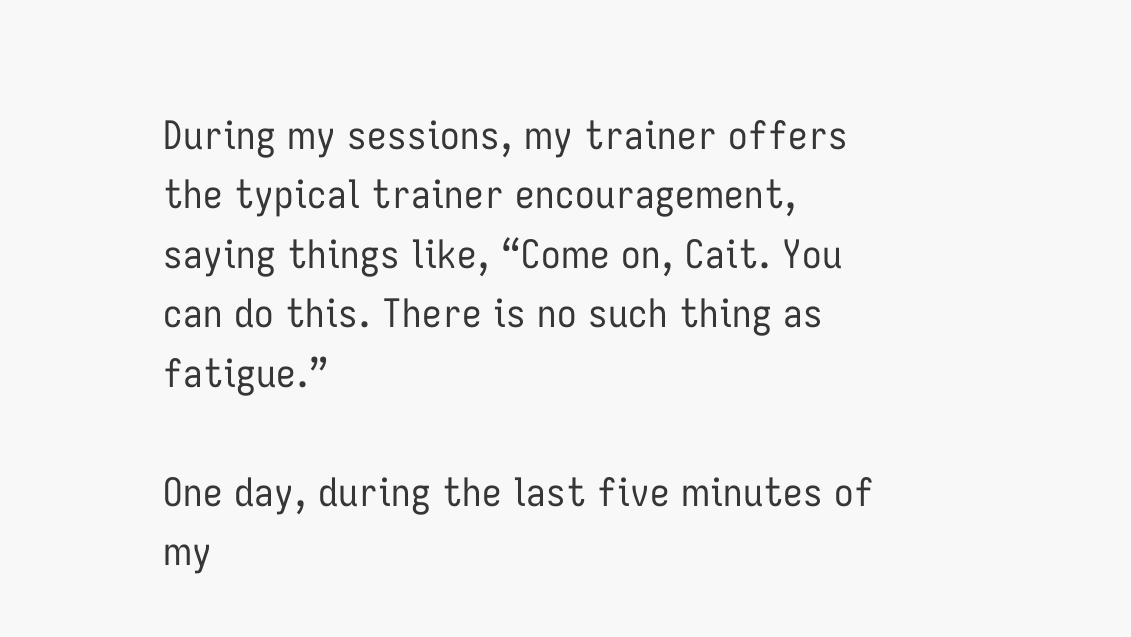During my sessions, my trainer offers the typical trainer encouragement, saying things like, “Come on, Cait. You can do this. There is no such thing as fatigue.”

One day, during the last five minutes of my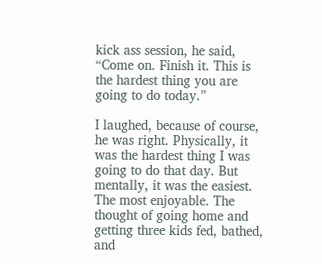kick ass session, he said, “Come on. Finish it. This is the hardest thing you are going to do today.”

I laughed, because of course, he was right. Physically, it was the hardest thing I was going to do that day. But mentally, it was the easiest. The most enjoyable. The thought of going home and getting three kids fed, bathed, and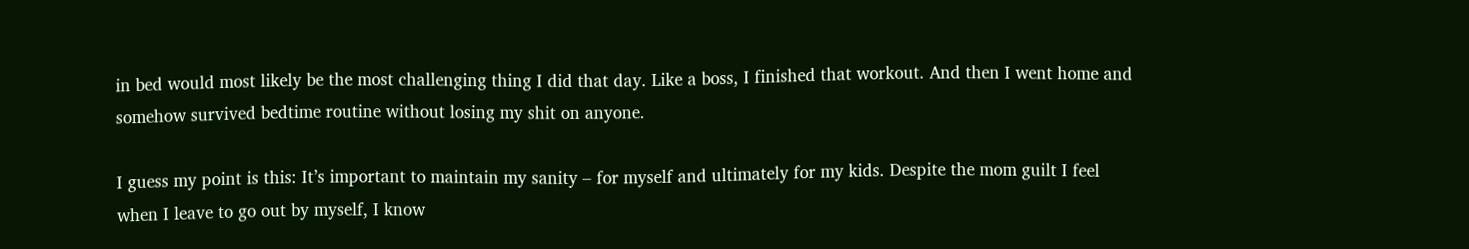in bed would most likely be the most challenging thing I did that day. Like a boss, I finished that workout. And then I went home and somehow survived bedtime routine without losing my shit on anyone.

I guess my point is this: It’s important to maintain my sanity – for myself and ultimately for my kids. Despite the mom guilt I feel when I leave to go out by myself, I know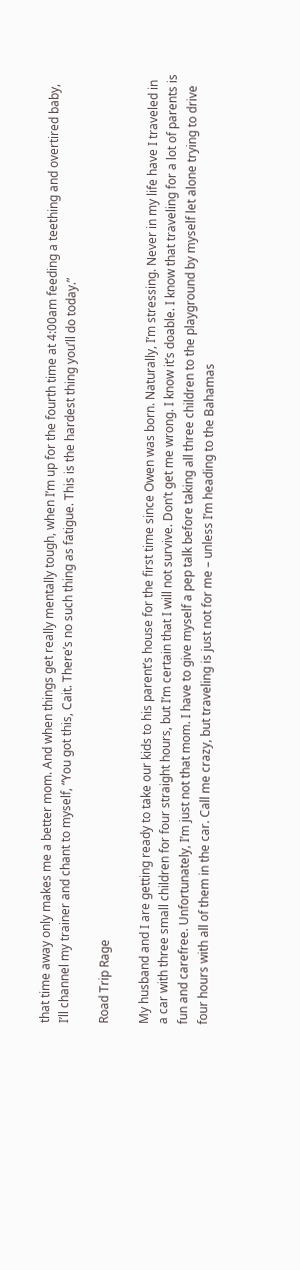that time away only makes me a better mom. And when things get really mentally tough, when I’m up for the fourth time at 4:00am feeding a teething and overtired baby, I’ll channel my trainer and chant to myself, “You got this, Cait. There’s no such thing as fatigue. This is the hardest thing you’ll do today.”

Road Trip Rage

My husband and I are getting ready to take our kids to his parent’s house for the first time since Owen was born. Naturally, I’m stressing. Never in my life have I traveled in a car with three small children for four straight hours, but I’m certain that I will not survive. Don’t get me wrong. I know it’s doable. I know that traveling for a lot of parents is fun and carefree. Unfortunately, I’m just not that mom. I have to give myself a pep talk before taking all three children to the playground by myself let alone trying to drive four hours with all of them in the car. Call me crazy, but traveling is just not for me – unless I’m heading to the Bahamas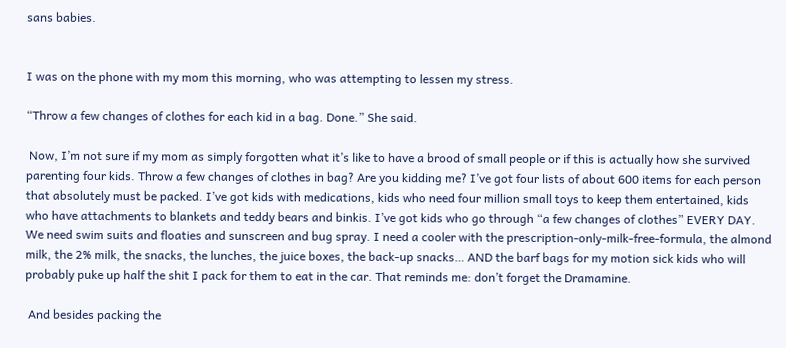sans babies.


I was on the phone with my mom this morning, who was attempting to lessen my stress.

“Throw a few changes of clothes for each kid in a bag. Done.” She said.

 Now, I’m not sure if my mom as simply forgotten what it’s like to have a brood of small people or if this is actually how she survived parenting four kids. Throw a few changes of clothes in bag? Are you kidding me? I’ve got four lists of about 600 items for each person that absolutely must be packed. I’ve got kids with medications, kids who need four million small toys to keep them entertained, kids who have attachments to blankets and teddy bears and binkis. I’ve got kids who go through “a few changes of clothes” EVERY DAY. We need swim suits and floaties and sunscreen and bug spray. I need a cooler with the prescription-only-milk-free-formula, the almond milk, the 2% milk, the snacks, the lunches, the juice boxes, the back-up snacks… AND the barf bags for my motion sick kids who will probably puke up half the shit I pack for them to eat in the car. That reminds me: don’t forget the Dramamine.

 And besides packing the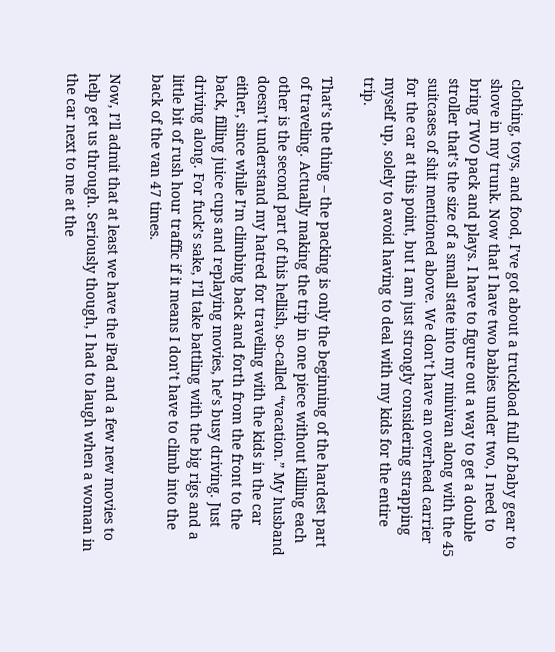clothing, toys, and food, I’ve got about a truckload full of baby gear to shove in my trunk. Now that I have two babies under two, I need to bring TWO pack and plays. I have to figure out a way to get a double stroller that’s the size of a small state into my minivan along with the 45 suitcases of shit mentioned above. We don’t have an overhead carrier for the car at this point, but I am just strongly considering strapping myself up, solely to avoid having to deal with my kids for the entire trip.

That’s the thing – the packing is only the beginning of the hardest part of traveling. Actually making the trip in one piece without killing each other is the second part of this hellish, so-called “vacation.” My husband doesn’t understand my hatred for traveling with the kids in the car either, since while I’m climbing back and forth from the front to the back, filling juice cups and replaying movies, he’s busy driving. Just driving along. For fuck’s sake, I’ll take battling with the big rigs and a little bit of rush hour traffic if it means I don’t have to climb into the back of the van 47 times.

Now, I’ll admit that at least we have the iPad and a few new movies to help get us through. Seriously though, I had to laugh when a woman in the car next to me at the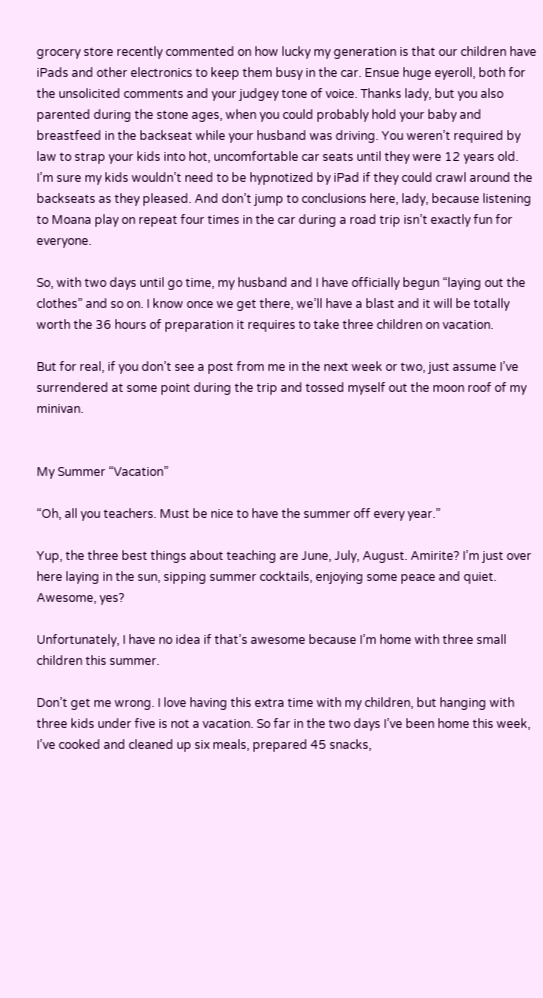grocery store recently commented on how lucky my generation is that our children have iPads and other electronics to keep them busy in the car. Ensue huge eyeroll, both for the unsolicited comments and your judgey tone of voice. Thanks lady, but you also parented during the stone ages, when you could probably hold your baby and breastfeed in the backseat while your husband was driving. You weren’t required by law to strap your kids into hot, uncomfortable car seats until they were 12 years old. I’m sure my kids wouldn’t need to be hypnotized by iPad if they could crawl around the backseats as they pleased. And don’t jump to conclusions here, lady, because listening to Moana play on repeat four times in the car during a road trip isn’t exactly fun for everyone.

So, with two days until go time, my husband and I have officially begun “laying out the clothes” and so on. I know once we get there, we’ll have a blast and it will be totally worth the 36 hours of preparation it requires to take three children on vacation.

But for real, if you don’t see a post from me in the next week or two, just assume I’ve surrendered at some point during the trip and tossed myself out the moon roof of my minivan.


My Summer “Vacation”

“Oh, all you teachers. Must be nice to have the summer off every year.”

Yup, the three best things about teaching are June, July, August. Amirite? I’m just over here laying in the sun, sipping summer cocktails, enjoying some peace and quiet. Awesome, yes?

Unfortunately, I have no idea if that’s awesome because I’m home with three small children this summer.

Don’t get me wrong. I love having this extra time with my children, but hanging with three kids under five is not a vacation. So far in the two days I’ve been home this week, I’ve cooked and cleaned up six meals, prepared 45 snacks,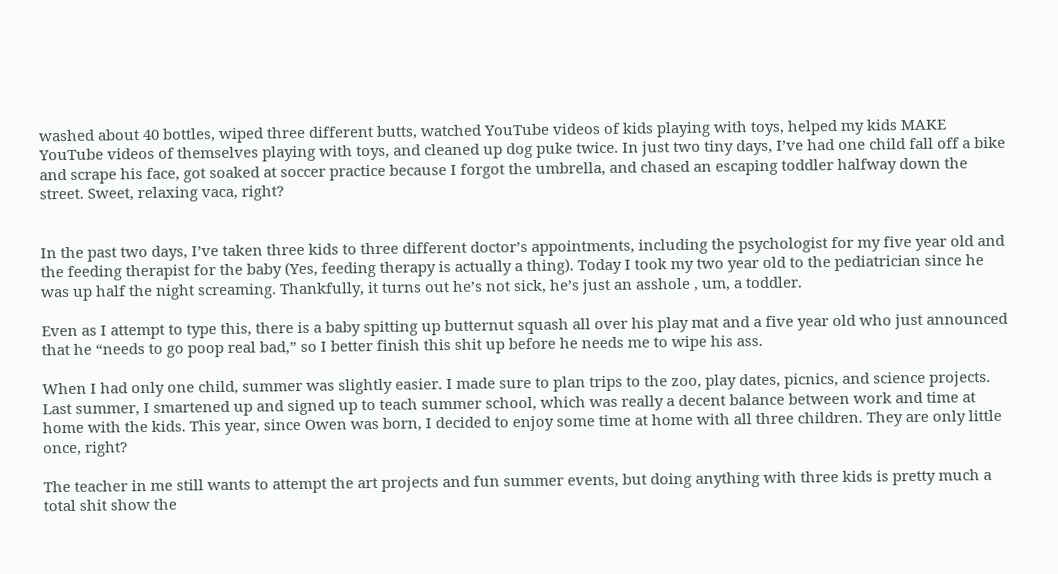washed about 40 bottles, wiped three different butts, watched YouTube videos of kids playing with toys, helped my kids MAKE YouTube videos of themselves playing with toys, and cleaned up dog puke twice. In just two tiny days, I’ve had one child fall off a bike and scrape his face, got soaked at soccer practice because I forgot the umbrella, and chased an escaping toddler halfway down the street. Sweet, relaxing vaca, right?


In the past two days, I’ve taken three kids to three different doctor’s appointments, including the psychologist for my five year old and the feeding therapist for the baby (Yes, feeding therapy is actually a thing). Today I took my two year old to the pediatrician since he was up half the night screaming. Thankfully, it turns out he’s not sick, he’s just an asshole , um, a toddler.

Even as I attempt to type this, there is a baby spitting up butternut squash all over his play mat and a five year old who just announced that he “needs to go poop real bad,” so I better finish this shit up before he needs me to wipe his ass.

When I had only one child, summer was slightly easier. I made sure to plan trips to the zoo, play dates, picnics, and science projects. Last summer, I smartened up and signed up to teach summer school, which was really a decent balance between work and time at home with the kids. This year, since Owen was born, I decided to enjoy some time at home with all three children. They are only little once, right?

The teacher in me still wants to attempt the art projects and fun summer events, but doing anything with three kids is pretty much a total shit show the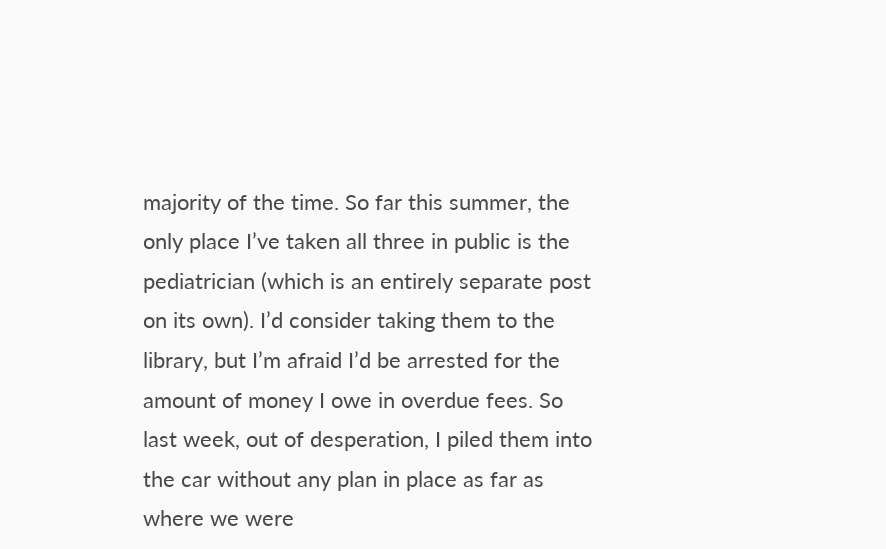majority of the time. So far this summer, the only place I’ve taken all three in public is the pediatrician (which is an entirely separate post on its own). I’d consider taking them to the library, but I’m afraid I’d be arrested for the amount of money I owe in overdue fees. So last week, out of desperation, I piled them into the car without any plan in place as far as where we were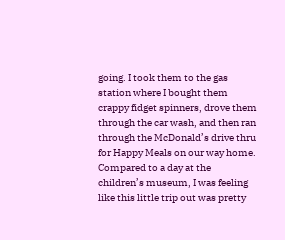going. I took them to the gas station where I bought them crappy fidget spinners, drove them through the car wash, and then ran through the McDonald’s drive thru for Happy Meals on our way home. Compared to a day at the children’s museum, I was feeling like this little trip out was pretty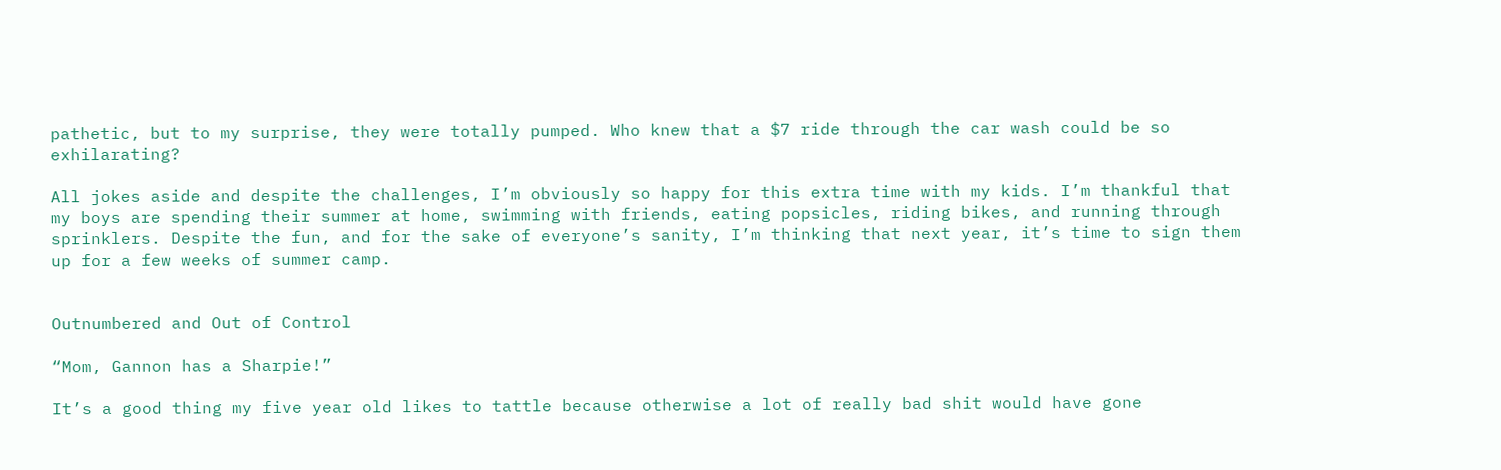pathetic, but to my surprise, they were totally pumped. Who knew that a $7 ride through the car wash could be so exhilarating?

All jokes aside and despite the challenges, I’m obviously so happy for this extra time with my kids. I’m thankful that my boys are spending their summer at home, swimming with friends, eating popsicles, riding bikes, and running through sprinklers. Despite the fun, and for the sake of everyone’s sanity, I’m thinking that next year, it’s time to sign them up for a few weeks of summer camp.


Outnumbered and Out of Control

“Mom, Gannon has a Sharpie!”

It’s a good thing my five year old likes to tattle because otherwise a lot of really bad shit would have gone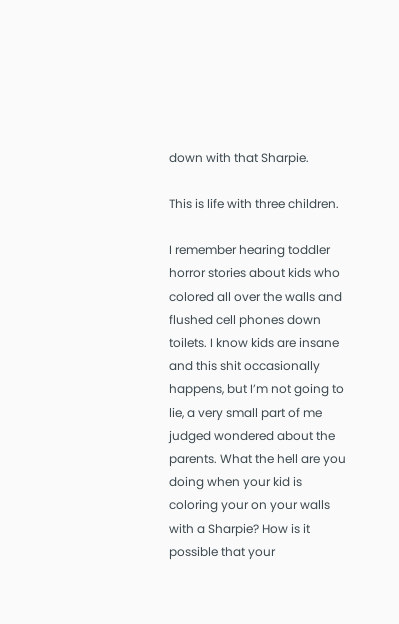down with that Sharpie.

This is life with three children.

I remember hearing toddler horror stories about kids who colored all over the walls and flushed cell phones down toilets. I know kids are insane and this shit occasionally happens, but I’m not going to lie, a very small part of me judged wondered about the parents. What the hell are you doing when your kid is coloring your on your walls with a Sharpie? How is it possible that your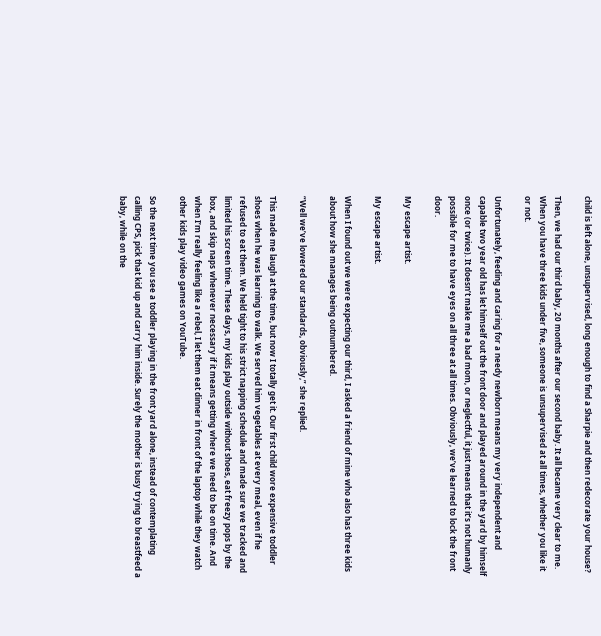child is left alone, unsupervised, long enough to find a Sharpie and then redecorate your house?

Then, we had our third baby, 20 months after our second baby. It all became very clear to me. When you have three kids under five, someone is unsupervised at all times, whether you like it or not.

Unfortunately, feeding and caring for a needy newborn means my very independent and capable two year old has let himself out the front door and played around in the yard by himself once (or twice). It doesn’t make me a bad mom, or neglectful, it just means that it’s not humanly possible for me to have eyes on all three at all times. Obviously, we’ve learned to lock the front door.

My escape artist.

My escape artist.

When I found out we were expecting our third, I asked a friend of mine who also has three kids about how she manages being outnumbered.

“Well we’ve lowered our standards, obviously,” she replied.

This made me laugh at the time, but now I totally get it. Our first child wore expensive toddler shoes when he was learning to walk. We served him vegetables at every meal, even if he refused to eat them. We held tight to his strict napping schedule and made sure we tracked and limited his screen time. These days, my kids play outside without shoes, eat freezy pops by the box, and skip naps whenever necessary if it means getting where we need to be on time. And when I’m really feeling like a rebel, I let them eat dinner in front of the laptop while they watch other kids play video games on YouTube.

So the next time you see a toddler playing in the front yard alone, instead of contemplating calling CPS, pick that kid up and carry him inside. Surely the mother is busy trying to breastfeed a baby, while on the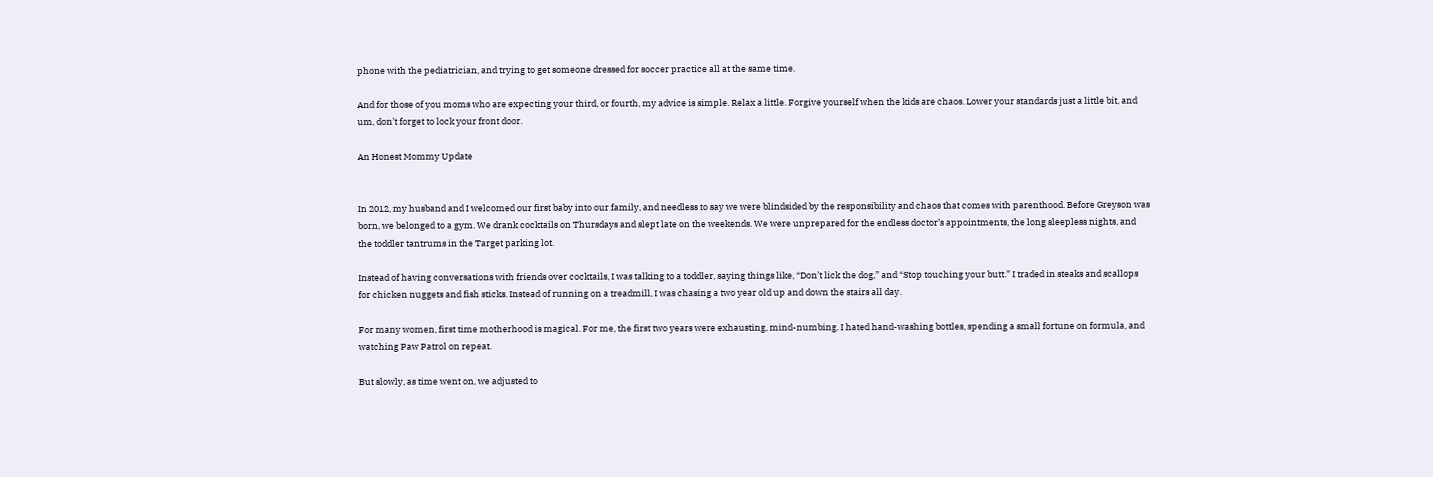phone with the pediatrician, and trying to get someone dressed for soccer practice all at the same time.

And for those of you moms who are expecting your third, or fourth, my advice is simple. Relax a little. Forgive yourself when the kids are chaos. Lower your standards just a little bit, and um, don’t forget to lock your front door.

An Honest Mommy Update


In 2012, my husband and I welcomed our first baby into our family, and needless to say we were blindsided by the responsibility and chaos that comes with parenthood. Before Greyson was born, we belonged to a gym. We drank cocktails on Thursdays and slept late on the weekends. We were unprepared for the endless doctor’s appointments, the long sleepless nights, and the toddler tantrums in the Target parking lot.

Instead of having conversations with friends over cocktails, I was talking to a toddler, saying things like, “Don’t lick the dog,” and “Stop touching your butt.” I traded in steaks and scallops for chicken nuggets and fish sticks. Instead of running on a treadmill, I was chasing a two year old up and down the stairs all day.

For many women, first time motherhood is magical. For me, the first two years were exhausting, mind-numbing. I hated hand-washing bottles, spending a small fortune on formula, and watching Paw Patrol on repeat.

But slowly, as time went on, we adjusted to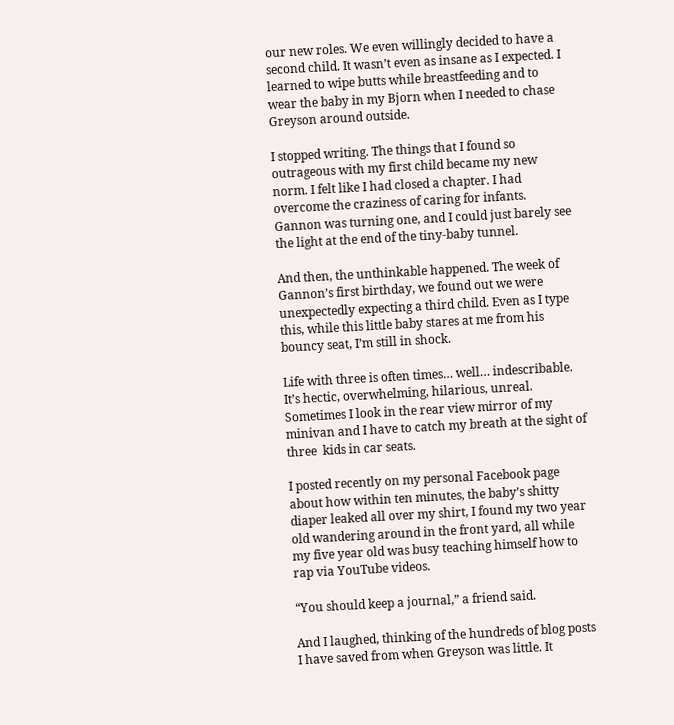our new roles. We even willingly decided to have a second child. It wasn’t even as insane as I expected. I learned to wipe butts while breastfeeding and to wear the baby in my Bjorn when I needed to chase Greyson around outside.

I stopped writing. The things that I found so outrageous with my first child became my new norm. I felt like I had closed a chapter. I had overcome the craziness of caring for infants. Gannon was turning one, and I could just barely see the light at the end of the tiny-baby tunnel.

And then, the unthinkable happened. The week of Gannon’s first birthday, we found out we were unexpectedly expecting a third child. Even as I type this, while this little baby stares at me from his bouncy seat, I’m still in shock.

Life with three is often times… well… indescribable. It’s hectic, overwhelming, hilarious, unreal. Sometimes I look in the rear view mirror of my minivan and I have to catch my breath at the sight of three  kids in car seats.

I posted recently on my personal Facebook page about how within ten minutes, the baby’s shitty diaper leaked all over my shirt, I found my two year old wandering around in the front yard, all while my five year old was busy teaching himself how to rap via YouTube videos.

“You should keep a journal,” a friend said.

And I laughed, thinking of the hundreds of blog posts I have saved from when Greyson was little. It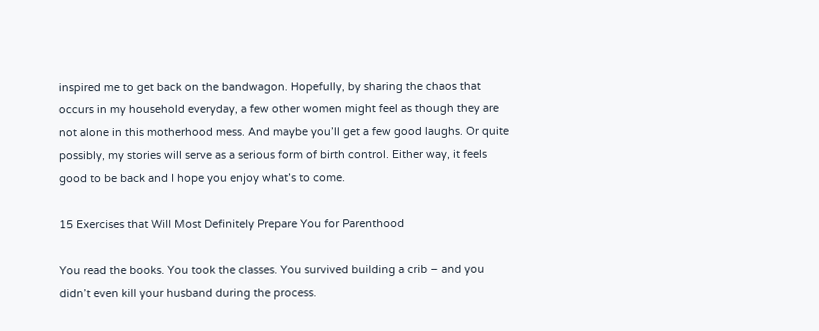inspired me to get back on the bandwagon. Hopefully, by sharing the chaos that occurs in my household everyday, a few other women might feel as though they are not alone in this motherhood mess. And maybe you’ll get a few good laughs. Or quite possibly, my stories will serve as a serious form of birth control. Either way, it feels good to be back and I hope you enjoy what’s to come.

15 Exercises that Will Most Definitely Prepare You for Parenthood

You read the books. You took the classes. You survived building a crib – and you didn’t even kill your husband during the process.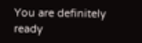You are definitely ready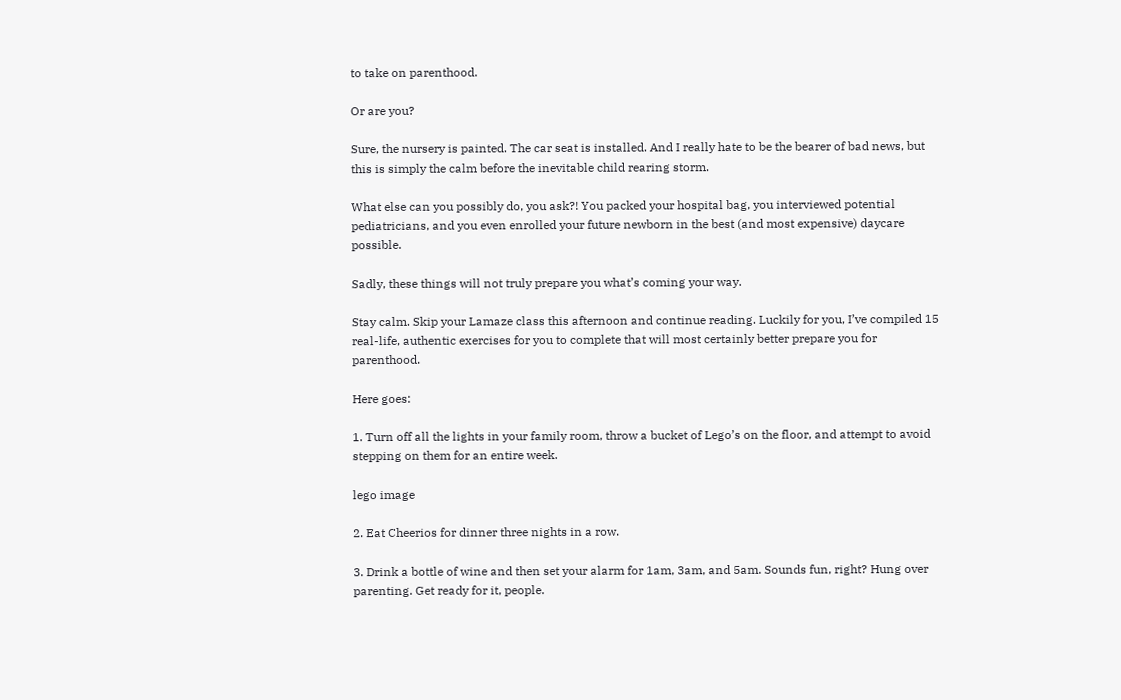to take on parenthood.

Or are you?

Sure, the nursery is painted. The car seat is installed. And I really hate to be the bearer of bad news, but this is simply the calm before the inevitable child rearing storm.

What else can you possibly do, you ask?! You packed your hospital bag, you interviewed potential pediatricians, and you even enrolled your future newborn in the best (and most expensive) daycare possible.

Sadly, these things will not truly prepare you what’s coming your way.

Stay calm. Skip your Lamaze class this afternoon and continue reading. Luckily for you, I’ve compiled 15 real-life, authentic exercises for you to complete that will most certainly better prepare you for parenthood.

Here goes:

1. Turn off all the lights in your family room, throw a bucket of Lego’s on the floor, and attempt to avoid stepping on them for an entire week.

lego image

2. Eat Cheerios for dinner three nights in a row.

3. Drink a bottle of wine and then set your alarm for 1am, 3am, and 5am. Sounds fun, right? Hung over parenting. Get ready for it, people.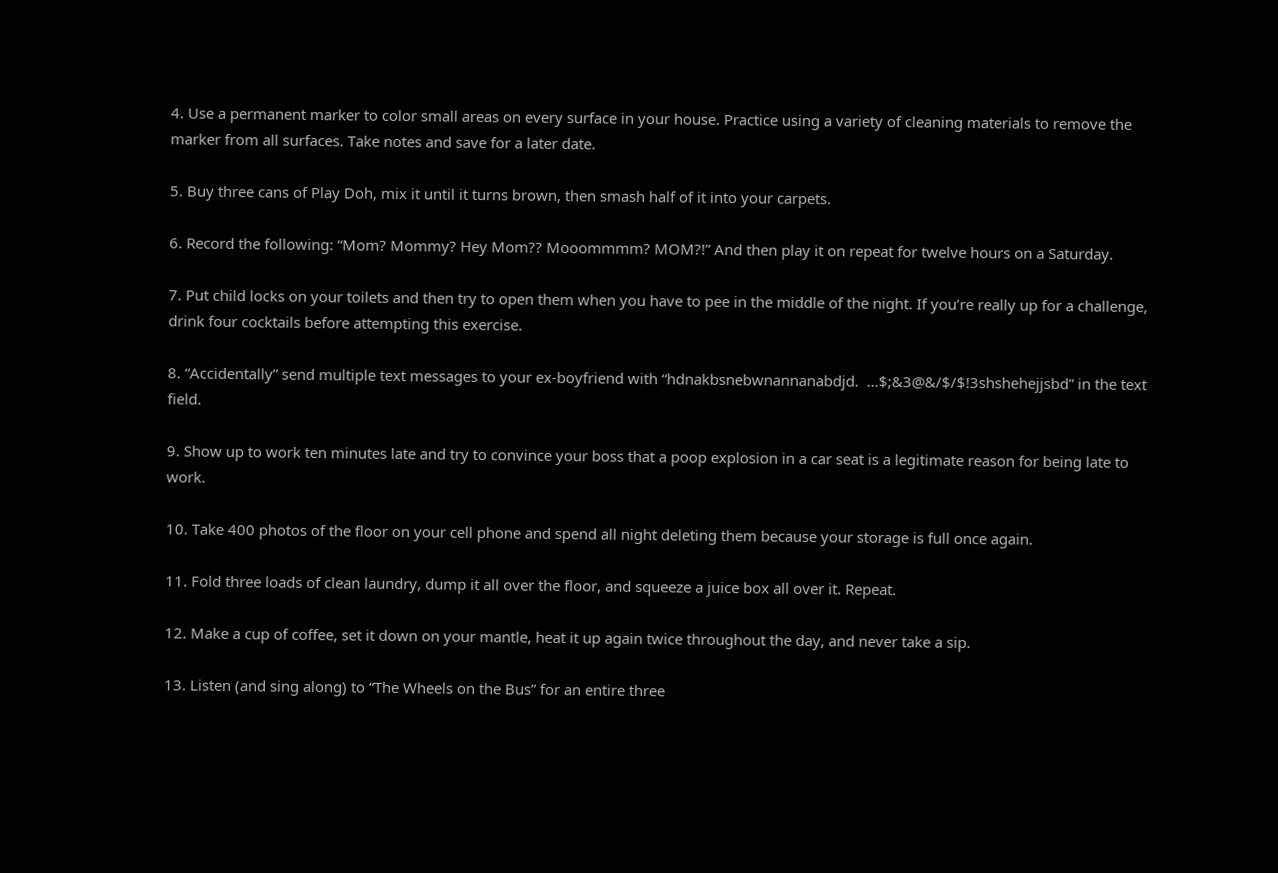4. Use a permanent marker to color small areas on every surface in your house. Practice using a variety of cleaning materials to remove the marker from all surfaces. Take notes and save for a later date.

5. Buy three cans of Play Doh, mix it until it turns brown, then smash half of it into your carpets.

6. Record the following: “Mom? Mommy? Hey Mom?? Mooommmm? MOM?!” And then play it on repeat for twelve hours on a Saturday.

7. Put child locks on your toilets and then try to open them when you have to pee in the middle of the night. If you’re really up for a challenge, drink four cocktails before attempting this exercise.

8. “Accidentally” send multiple text messages to your ex-boyfriend with “hdnakbsnebwnannanabdjd.  …$;&3@&/$/$!3shshehejjsbd” in the text field.

9. Show up to work ten minutes late and try to convince your boss that a poop explosion in a car seat is a legitimate reason for being late to work.

10. Take 400 photos of the floor on your cell phone and spend all night deleting them because your storage is full once again.

11. Fold three loads of clean laundry, dump it all over the floor, and squeeze a juice box all over it. Repeat.

12. Make a cup of coffee, set it down on your mantle, heat it up again twice throughout the day, and never take a sip.

13. Listen (and sing along) to “The Wheels on the Bus” for an entire three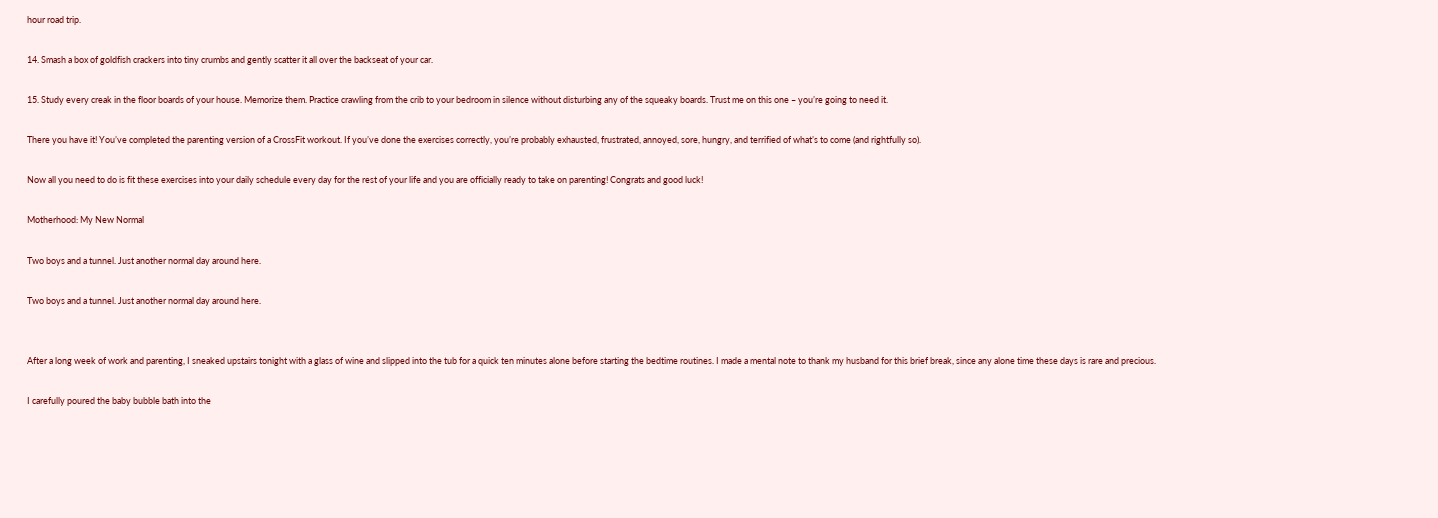hour road trip.

14. Smash a box of goldfish crackers into tiny crumbs and gently scatter it all over the backseat of your car.

15. Study every creak in the floor boards of your house. Memorize them. Practice crawling from the crib to your bedroom in silence without disturbing any of the squeaky boards. Trust me on this one – you’re going to need it.

There you have it! You’ve completed the parenting version of a CrossFit workout. If you’ve done the exercises correctly, you’re probably exhausted, frustrated, annoyed, sore, hungry, and terrified of what’s to come (and rightfully so).

Now all you need to do is fit these exercises into your daily schedule every day for the rest of your life and you are officially ready to take on parenting! Congrats and good luck!

Motherhood: My New Normal

Two boys and a tunnel. Just another normal day around here.

Two boys and a tunnel. Just another normal day around here.


After a long week of work and parenting, I sneaked upstairs tonight with a glass of wine and slipped into the tub for a quick ten minutes alone before starting the bedtime routines. I made a mental note to thank my husband for this brief break, since any alone time these days is rare and precious.

I carefully poured the baby bubble bath into the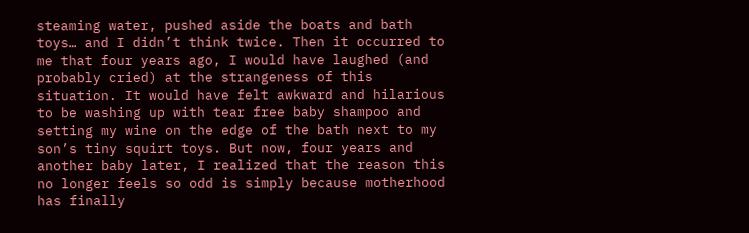steaming water, pushed aside the boats and bath toys… and I didn’t think twice. Then it occurred to me that four years ago, I would have laughed (and probably cried) at the strangeness of this situation. It would have felt awkward and hilarious to be washing up with tear free baby shampoo and setting my wine on the edge of the bath next to my son’s tiny squirt toys. But now, four years and another baby later, I realized that the reason this no longer feels so odd is simply because motherhood has finally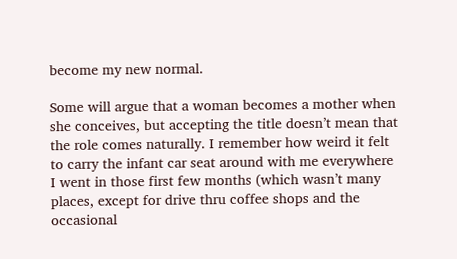become my new normal.

Some will argue that a woman becomes a mother when she conceives, but accepting the title doesn’t mean that the role comes naturally. I remember how weird it felt to carry the infant car seat around with me everywhere I went in those first few months (which wasn’t many places, except for drive thru coffee shops and the occasional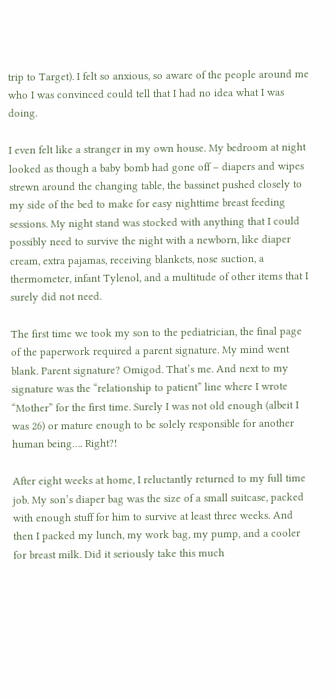trip to Target). I felt so anxious, so aware of the people around me who I was convinced could tell that I had no idea what I was doing.

I even felt like a stranger in my own house. My bedroom at night looked as though a baby bomb had gone off – diapers and wipes strewn around the changing table, the bassinet pushed closely to my side of the bed to make for easy nighttime breast feeding sessions. My night stand was stocked with anything that I could possibly need to survive the night with a newborn, like diaper cream, extra pajamas, receiving blankets, nose suction, a thermometer, infant Tylenol, and a multitude of other items that I surely did not need.

The first time we took my son to the pediatrician, the final page of the paperwork required a parent signature. My mind went blank. Parent signature? Omigod. That’s me. And next to my signature was the “relationship to patient” line where I wrote “Mother” for the first time. Surely I was not old enough (albeit I was 26) or mature enough to be solely responsible for another human being…. Right?!

After eight weeks at home, I reluctantly returned to my full time job. My son’s diaper bag was the size of a small suitcase, packed with enough stuff for him to survive at least three weeks. And then I packed my lunch, my work bag, my pump, and a cooler for breast milk. Did it seriously take this much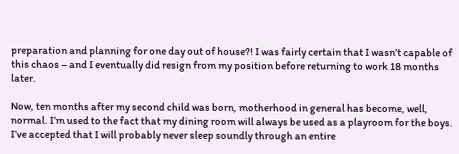preparation and planning for one day out of house?! I was fairly certain that I wasn’t capable of this chaos – and I eventually did resign from my position before returning to work 18 months later.

Now, ten months after my second child was born, motherhood in general has become, well, normal. I’m used to the fact that my dining room will always be used as a playroom for the boys. I’ve accepted that I will probably never sleep soundly through an entire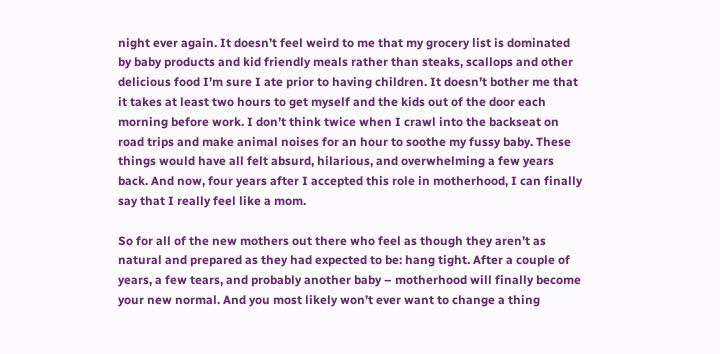night ever again. It doesn’t feel weird to me that my grocery list is dominated by baby products and kid friendly meals rather than steaks, scallops and other delicious food I’m sure I ate prior to having children. It doesn’t bother me that it takes at least two hours to get myself and the kids out of the door each morning before work. I don’t think twice when I crawl into the backseat on road trips and make animal noises for an hour to soothe my fussy baby. These things would have all felt absurd, hilarious, and overwhelming a few years back. And now, four years after I accepted this role in motherhood, I can finally say that I really feel like a mom.

So for all of the new mothers out there who feel as though they aren’t as natural and prepared as they had expected to be: hang tight. After a couple of years, a few tears, and probably another baby – motherhood will finally become your new normal. And you most likely won’t ever want to change a thing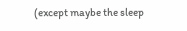(except maybe the sleep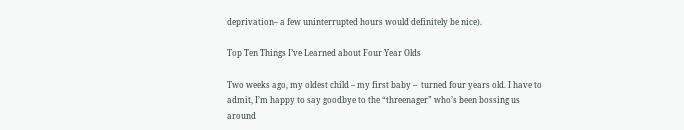deprivation– a few uninterrupted hours would definitely be nice).

Top Ten Things I’ve Learned about Four Year Olds

Two weeks ago, my oldest child – my first baby –  turned four years old. I have to admit, I’m happy to say goodbye to the “threenager” who’s been bossing us around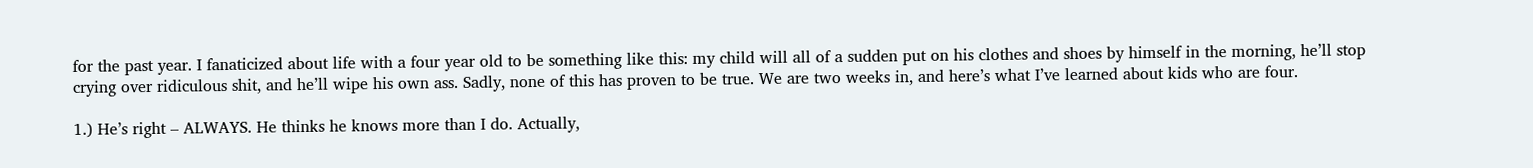for the past year. I fanaticized about life with a four year old to be something like this: my child will all of a sudden put on his clothes and shoes by himself in the morning, he’ll stop crying over ridiculous shit, and he’ll wipe his own ass. Sadly, none of this has proven to be true. We are two weeks in, and here’s what I’ve learned about kids who are four.

1.) He’s right – ALWAYS. He thinks he knows more than I do. Actually,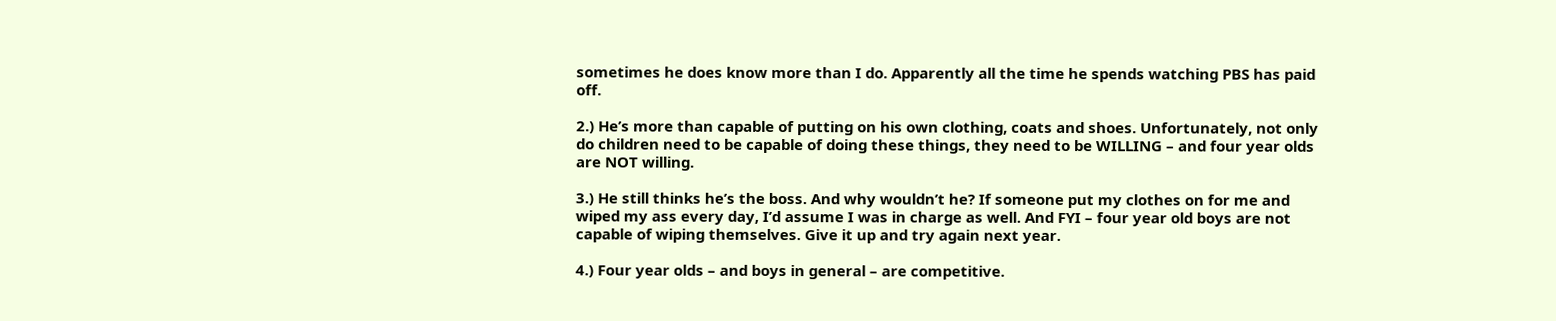sometimes he does know more than I do. Apparently all the time he spends watching PBS has paid off.

2.) He’s more than capable of putting on his own clothing, coats and shoes. Unfortunately, not only do children need to be capable of doing these things, they need to be WILLING – and four year olds are NOT willing.

3.) He still thinks he’s the boss. And why wouldn’t he? If someone put my clothes on for me and wiped my ass every day, I’d assume I was in charge as well. And FYI – four year old boys are not capable of wiping themselves. Give it up and try again next year.

4.) Four year olds – and boys in general – are competitive.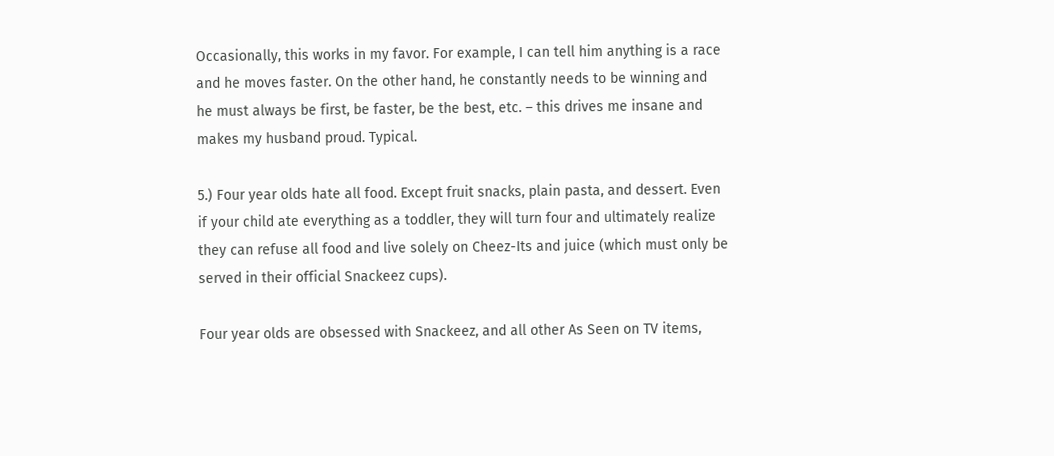Occasionally, this works in my favor. For example, I can tell him anything is a race and he moves faster. On the other hand, he constantly needs to be winning and he must always be first, be faster, be the best, etc. – this drives me insane and makes my husband proud. Typical.

5.) Four year olds hate all food. Except fruit snacks, plain pasta, and dessert. Even if your child ate everything as a toddler, they will turn four and ultimately realize they can refuse all food and live solely on Cheez-Its and juice (which must only be served in their official Snackeez cups).

Four year olds are obsessed with Snackeez, and all other As Seen on TV items,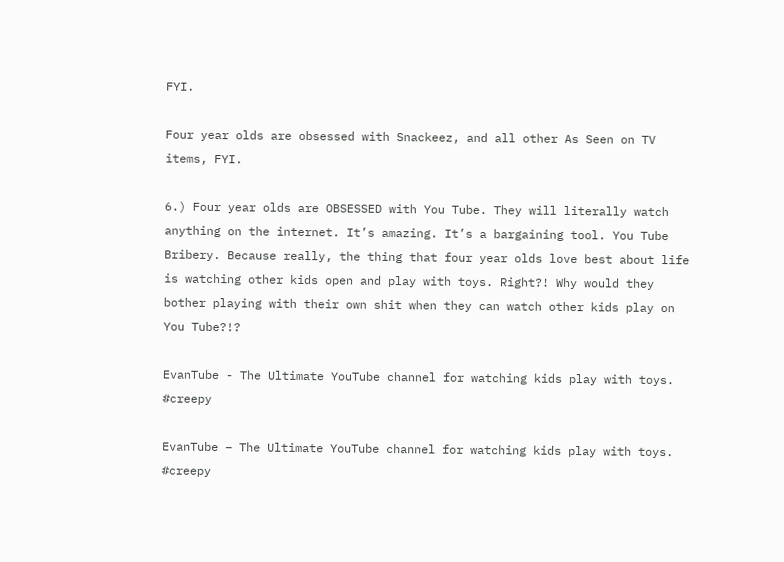FYI.

Four year olds are obsessed with Snackeez, and all other As Seen on TV items, FYI.

6.) Four year olds are OBSESSED with You Tube. They will literally watch anything on the internet. It’s amazing. It’s a bargaining tool. You Tube Bribery. Because really, the thing that four year olds love best about life is watching other kids open and play with toys. Right?! Why would they bother playing with their own shit when they can watch other kids play on You Tube?!?

EvanTube - The Ultimate YouTube channel for watching kids play with toys. #creepy

EvanTube – The Ultimate YouTube channel for watching kids play with toys. #creepy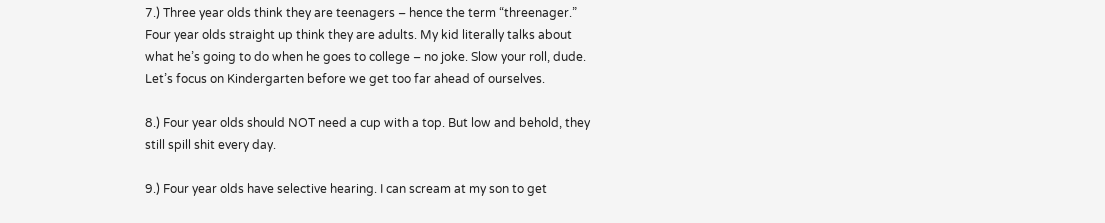7.) Three year olds think they are teenagers – hence the term “threenager.” Four year olds straight up think they are adults. My kid literally talks about what he’s going to do when he goes to college – no joke. Slow your roll, dude. Let’s focus on Kindergarten before we get too far ahead of ourselves.

8.) Four year olds should NOT need a cup with a top. But low and behold, they still spill shit every day.

9.) Four year olds have selective hearing. I can scream at my son to get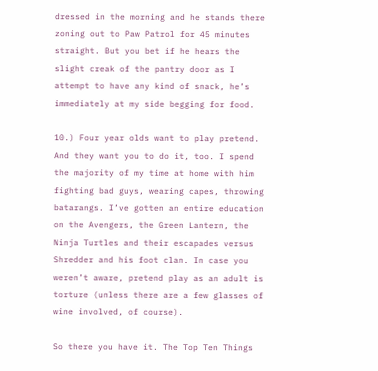dressed in the morning and he stands there zoning out to Paw Patrol for 45 minutes straight. But you bet if he hears the slight creak of the pantry door as I attempt to have any kind of snack, he’s immediately at my side begging for food.

10.) Four year olds want to play pretend. And they want you to do it, too. I spend the majority of my time at home with him fighting bad guys, wearing capes, throwing batarangs. I’ve gotten an entire education on the Avengers, the Green Lantern, the Ninja Turtles and their escapades versus Shredder and his foot clan. In case you weren’t aware, pretend play as an adult is torture (unless there are a few glasses of wine involved, of course).

So there you have it. The Top Ten Things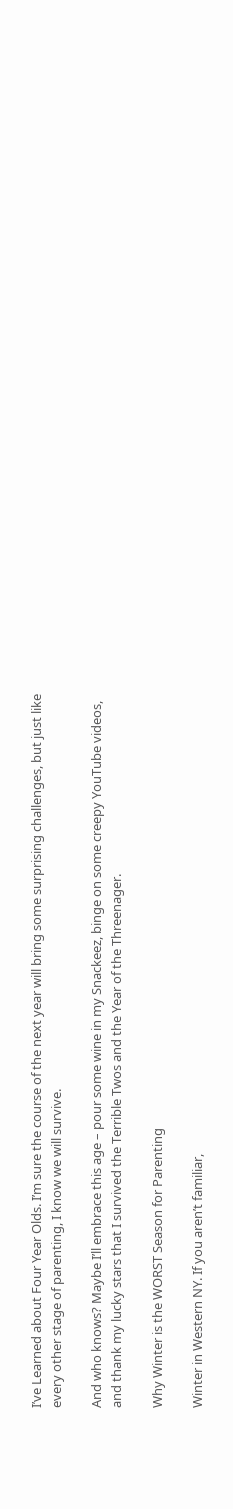I’ve Learned about Four Year Olds. I’m sure the course of the next year will bring some surprising challenges, but just like every other stage of parenting, I know we will survive.

And who knows? Maybe I’ll embrace this age – pour some wine in my Snackeez, binge on some creepy YouTube videos, and thank my lucky stars that I survived the Terrible Twos and the Year of the Threenager.

Why Winter is the WORST Season for Parenting

Winter in Western NY. If you aren’t familiar,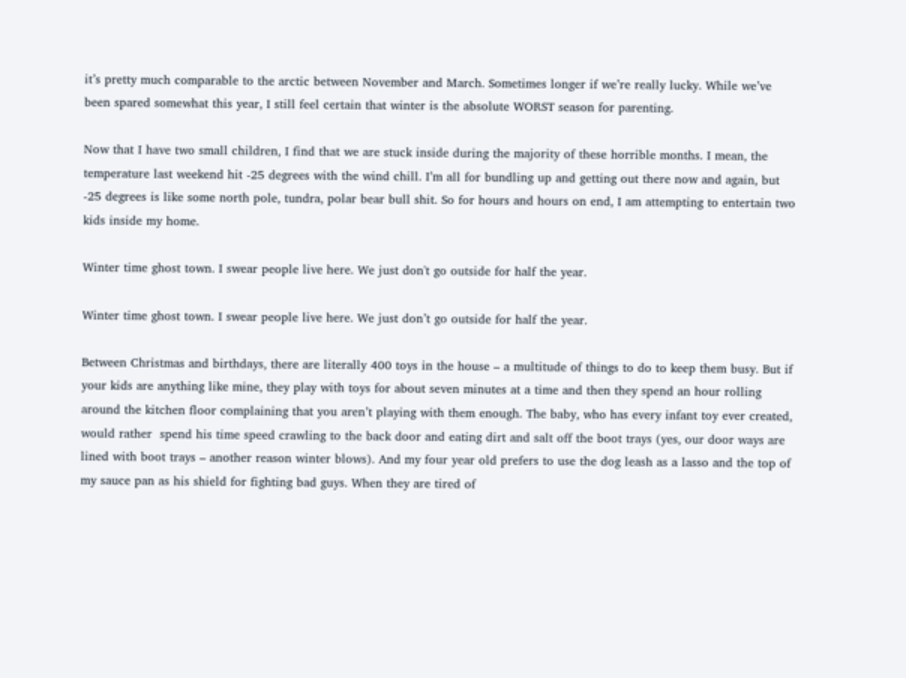it’s pretty much comparable to the arctic between November and March. Sometimes longer if we’re really lucky. While we’ve been spared somewhat this year, I still feel certain that winter is the absolute WORST season for parenting.

Now that I have two small children, I find that we are stuck inside during the majority of these horrible months. I mean, the temperature last weekend hit -25 degrees with the wind chill. I’m all for bundling up and getting out there now and again, but -25 degrees is like some north pole, tundra, polar bear bull shit. So for hours and hours on end, I am attempting to entertain two kids inside my home.

Winter time ghost town. I swear people live here. We just don't go outside for half the year.

Winter time ghost town. I swear people live here. We just don’t go outside for half the year.

Between Christmas and birthdays, there are literally 400 toys in the house – a multitude of things to do to keep them busy. But if your kids are anything like mine, they play with toys for about seven minutes at a time and then they spend an hour rolling around the kitchen floor complaining that you aren’t playing with them enough. The baby, who has every infant toy ever created, would rather  spend his time speed crawling to the back door and eating dirt and salt off the boot trays (yes, our door ways are lined with boot trays – another reason winter blows). And my four year old prefers to use the dog leash as a lasso and the top of my sauce pan as his shield for fighting bad guys. When they are tired of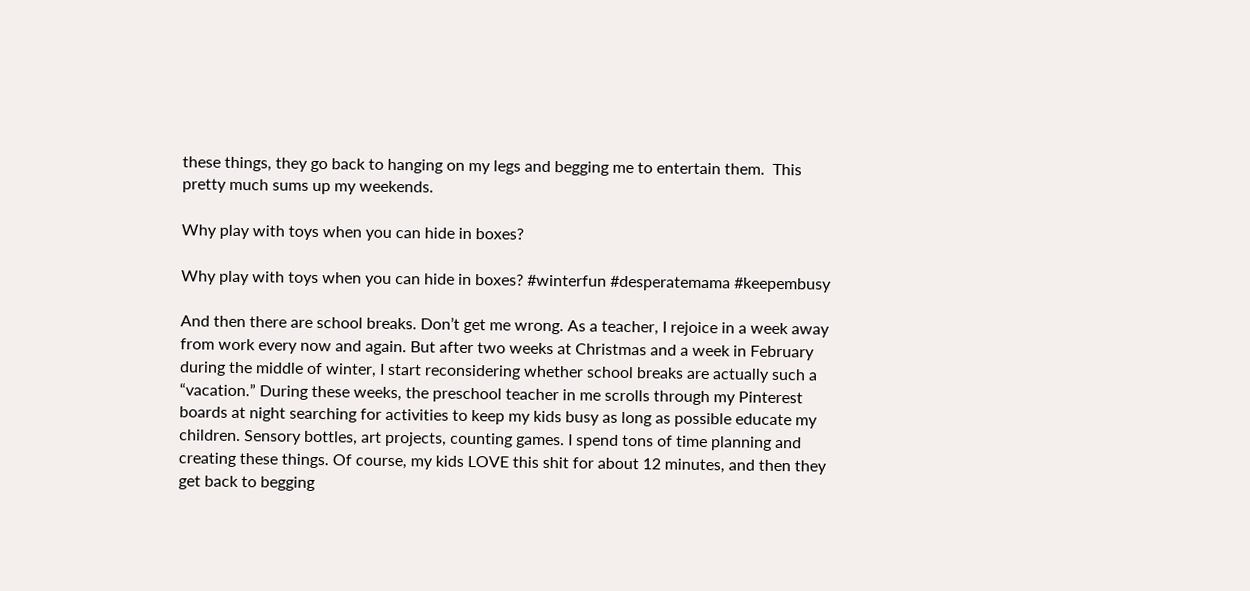these things, they go back to hanging on my legs and begging me to entertain them.  This pretty much sums up my weekends.

Why play with toys when you can hide in boxes?

Why play with toys when you can hide in boxes? #winterfun #desperatemama #keepembusy

And then there are school breaks. Don’t get me wrong. As a teacher, I rejoice in a week away from work every now and again. But after two weeks at Christmas and a week in February during the middle of winter, I start reconsidering whether school breaks are actually such a “vacation.” During these weeks, the preschool teacher in me scrolls through my Pinterest boards at night searching for activities to keep my kids busy as long as possible educate my children. Sensory bottles, art projects, counting games. I spend tons of time planning and creating these things. Of course, my kids LOVE this shit for about 12 minutes, and then they get back to begging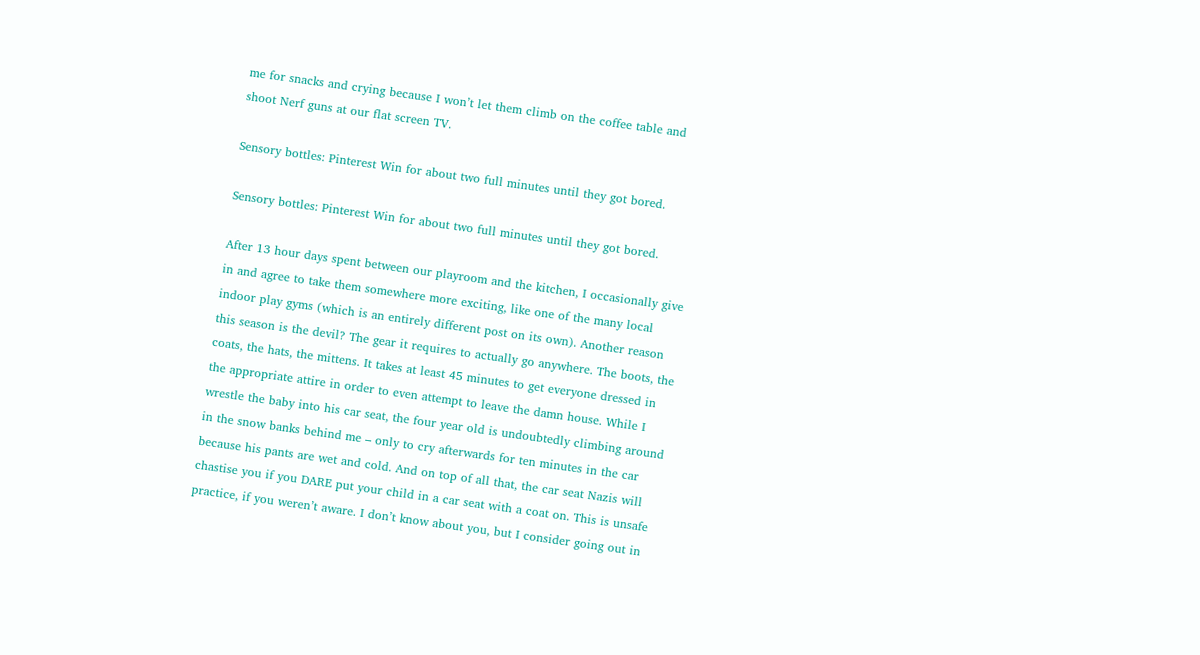me for snacks and crying because I won’t let them climb on the coffee table and shoot Nerf guns at our flat screen TV.

Sensory bottles: Pinterest Win for about two full minutes until they got bored.

Sensory bottles: Pinterest Win for about two full minutes until they got bored.

After 13 hour days spent between our playroom and the kitchen, I occasionally give in and agree to take them somewhere more exciting, like one of the many local indoor play gyms (which is an entirely different post on its own). Another reason this season is the devil? The gear it requires to actually go anywhere. The boots, the coats, the hats, the mittens. It takes at least 45 minutes to get everyone dressed in the appropriate attire in order to even attempt to leave the damn house. While I wrestle the baby into his car seat, the four year old is undoubtedly climbing around in the snow banks behind me – only to cry afterwards for ten minutes in the car because his pants are wet and cold. And on top of all that, the car seat Nazis will chastise you if you DARE put your child in a car seat with a coat on. This is unsafe practice, if you weren’t aware. I don’t know about you, but I consider going out in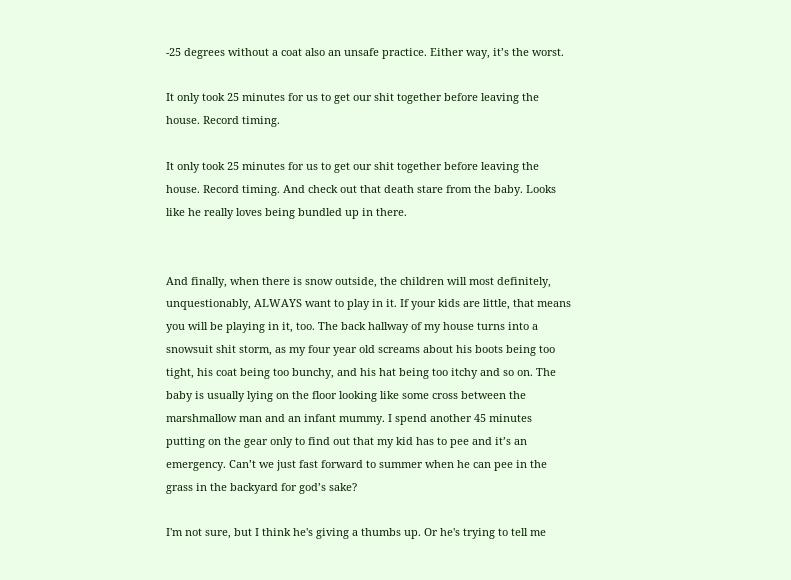-25 degrees without a coat also an unsafe practice. Either way, it’s the worst.

It only took 25 minutes for us to get our shit together before leaving the house. Record timing.

It only took 25 minutes for us to get our shit together before leaving the house. Record timing. And check out that death stare from the baby. Looks like he really loves being bundled up in there.


And finally, when there is snow outside, the children will most definitely, unquestionably, ALWAYS want to play in it. If your kids are little, that means you will be playing in it, too. The back hallway of my house turns into a snowsuit shit storm, as my four year old screams about his boots being too tight, his coat being too bunchy, and his hat being too itchy and so on. The baby is usually lying on the floor looking like some cross between the marshmallow man and an infant mummy. I spend another 45 minutes putting on the gear only to find out that my kid has to pee and it’s an emergency. Can’t we just fast forward to summer when he can pee in the grass in the backyard for god’s sake?

I'm not sure, but I think he's giving a thumbs up. Or he's trying to tell me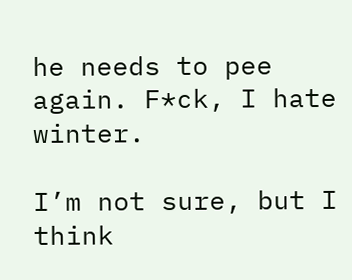he needs to pee again. F*ck, I hate winter.

I’m not sure, but I think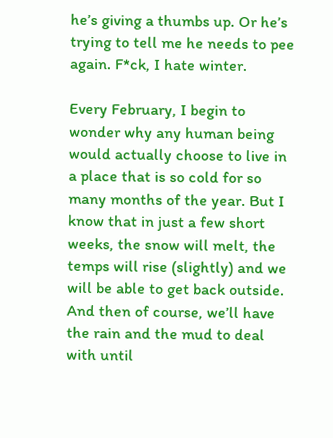he’s giving a thumbs up. Or he’s trying to tell me he needs to pee again. F*ck, I hate winter.

Every February, I begin to wonder why any human being would actually choose to live in a place that is so cold for so many months of the year. But I know that in just a few short weeks, the snow will melt, the temps will rise (slightly) and we will be able to get back outside. And then of course, we’ll have the rain and the mud to deal with until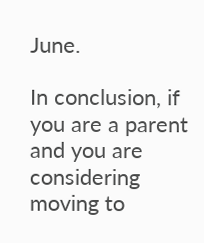June.

In conclusion, if you are a parent and you are considering moving to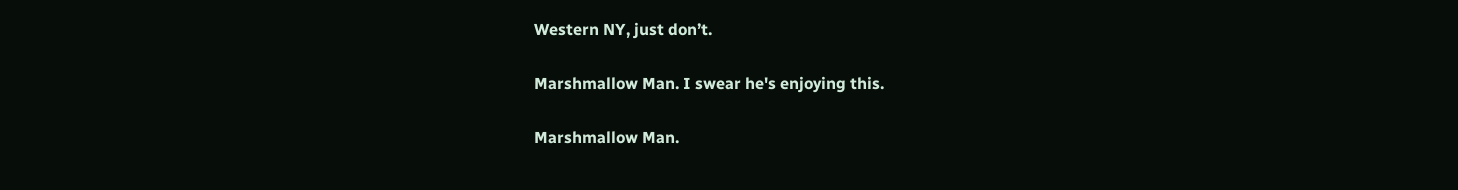Western NY, just don’t.

Marshmallow Man. I swear he's enjoying this.

Marshmallow Man.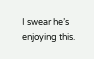I swear he’s enjoying this.